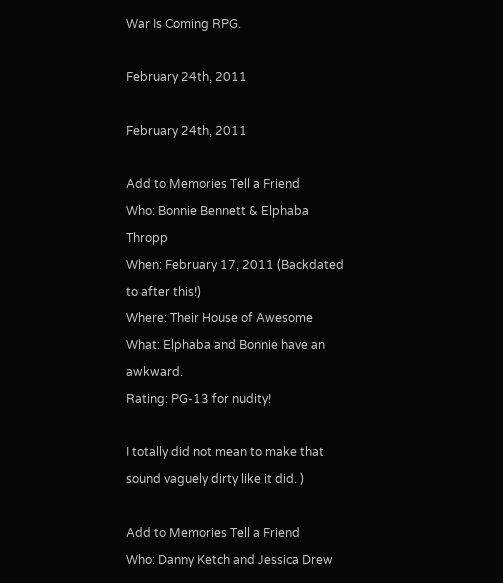War Is Coming RPG.

February 24th, 2011

February 24th, 2011

Add to Memories Tell a Friend
Who: Bonnie Bennett & Elphaba Thropp
When: February 17, 2011 (Backdated to after this!)
Where: Their House of Awesome
What: Elphaba and Bonnie have an awkward.
Rating: PG-13 for nudity!

I totally did not mean to make that sound vaguely dirty like it did. )

Add to Memories Tell a Friend
Who: Danny Ketch and Jessica Drew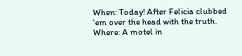When: Today! After Felicia clubbed ‘em over the head with the truth.
Where: A motel in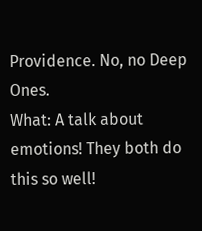Providence. No, no Deep Ones.
What: A talk about emotions! They both do this so well!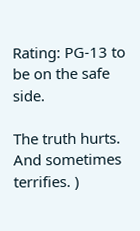Rating: PG-13 to be on the safe side.

The truth hurts. And sometimes terrifies. )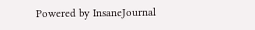Powered by InsaneJournal